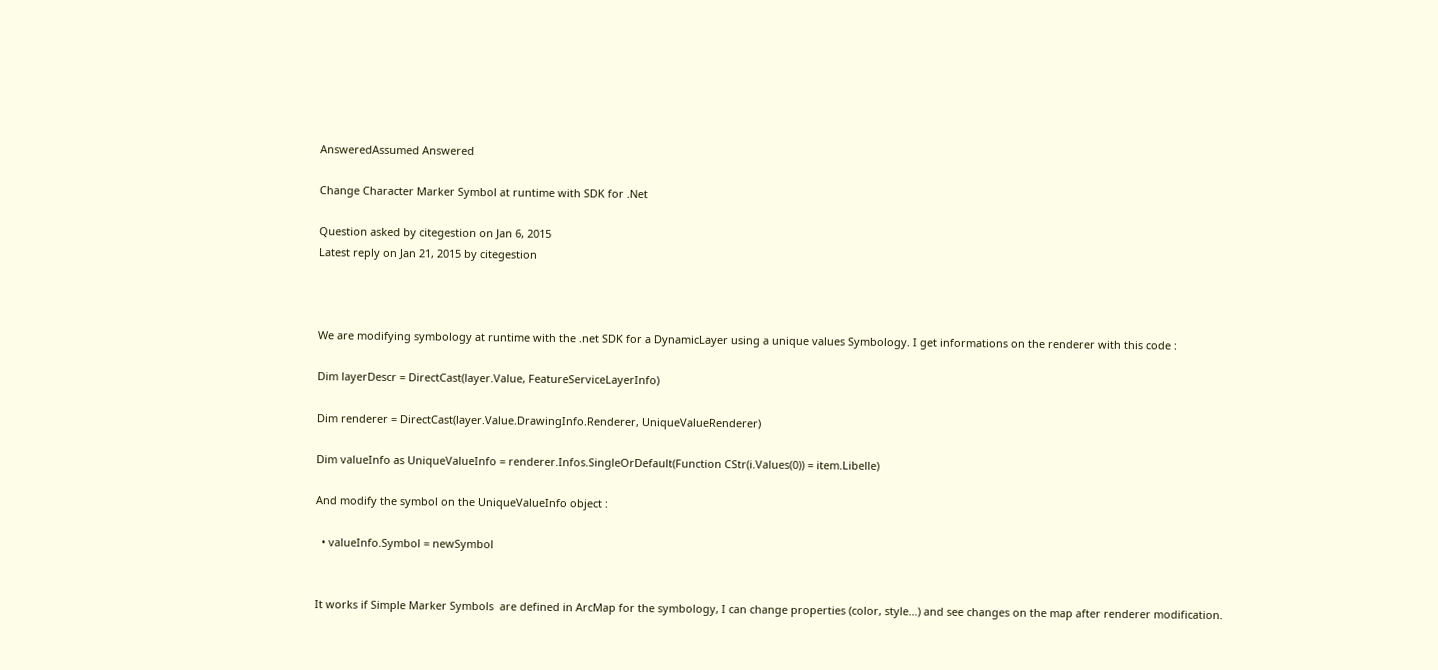AnsweredAssumed Answered

Change Character Marker Symbol at runtime with SDK for .Net

Question asked by citegestion on Jan 6, 2015
Latest reply on Jan 21, 2015 by citegestion



We are modifying symbology at runtime with the .net SDK for a DynamicLayer using a unique values Symbology. I get informations on the renderer with this code :

Dim layerDescr = DirectCast(layer.Value, FeatureServiceLayerInfo)

Dim renderer = DirectCast(layer.Value.DrawingInfo.Renderer, UniqueValueRenderer)

Dim valueInfo as UniqueValueInfo = renderer.Infos.SingleOrDefault(Function CStr(i.Values(0)) = item.Libelle)

And modify the symbol on the UniqueValueInfo object :

  • valueInfo.Symbol = newSymbol


It works if Simple Marker Symbols  are defined in ArcMap for the symbology, I can change properties (color, style…) and see changes on the map after renderer modification.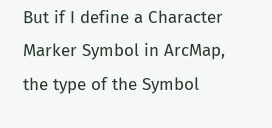But if I define a Character Marker Symbol in ArcMap, the type of the Symbol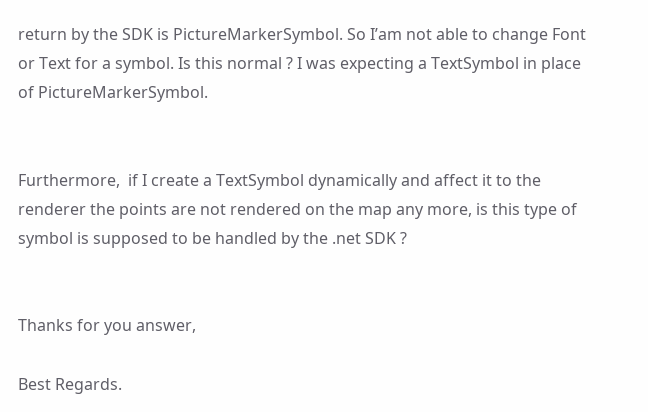return by the SDK is PictureMarkerSymbol. So I’am not able to change Font or Text for a symbol. Is this normal ? I was expecting a TextSymbol in place of PictureMarkerSymbol.


Furthermore,  if I create a TextSymbol dynamically and affect it to the renderer the points are not rendered on the map any more, is this type of symbol is supposed to be handled by the .net SDK ?


Thanks for you answer,

Best Regards.